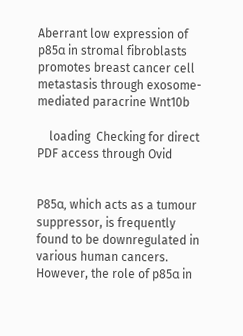Aberrant low expression of p85α in stromal fibroblasts promotes breast cancer cell metastasis through exosome-mediated paracrine Wnt10b

    loading  Checking for direct PDF access through Ovid


P85α, which acts as a tumour suppressor, is frequently found to be downregulated in various human cancers. However, the role of p85α in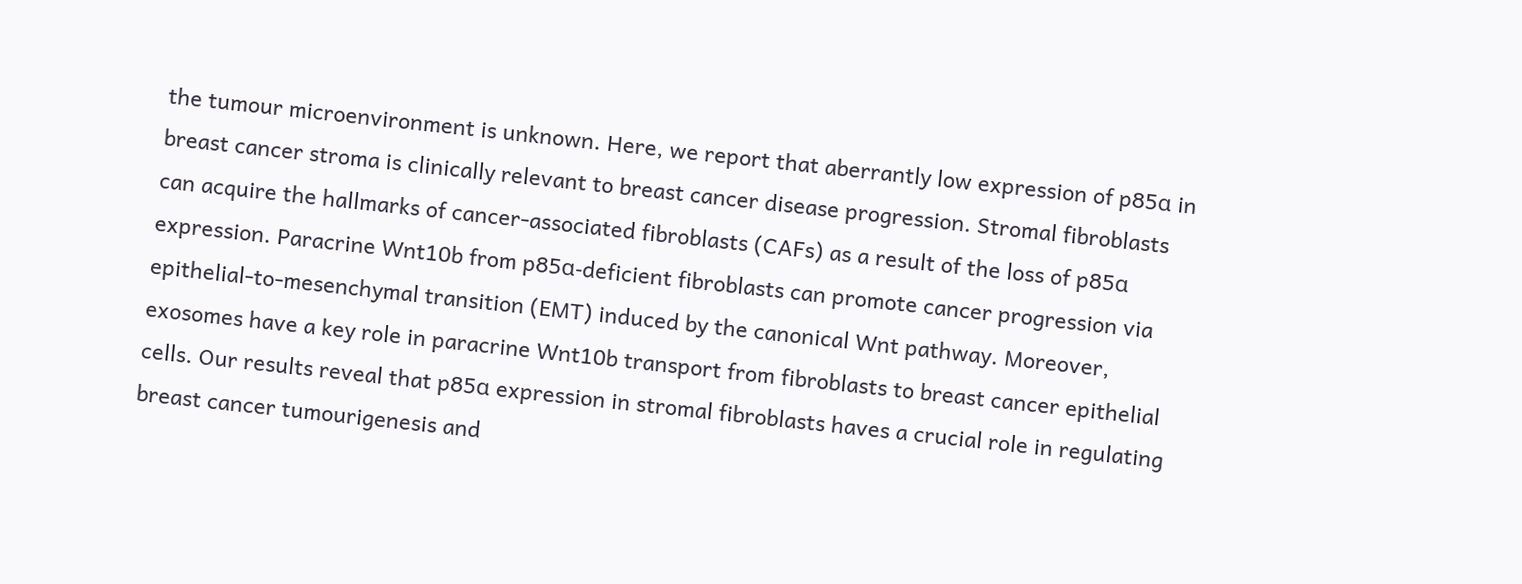the tumour microenvironment is unknown. Here, we report that aberrantly low expression of p85α in breast cancer stroma is clinically relevant to breast cancer disease progression. Stromal fibroblasts can acquire the hallmarks of cancer-associated fibroblasts (CAFs) as a result of the loss of p85α expression. Paracrine Wnt10b from p85α-deficient fibroblasts can promote cancer progression via epithelial-to-mesenchymal transition (EMT) induced by the canonical Wnt pathway. Moreover, exosomes have a key role in paracrine Wnt10b transport from fibroblasts to breast cancer epithelial cells. Our results reveal that p85α expression in stromal fibroblasts haves a crucial role in regulating breast cancer tumourigenesis and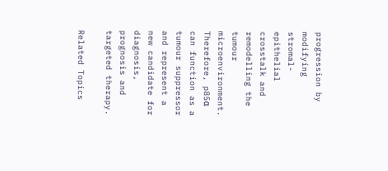progression by modifying stromal-epithelial crosstalk and remodelling the tumour microenvironment. Therefore, p85α can function as a tumour suppressor and represent a new candidate for diagnosis, prognosis and targeted therapy.

Related Topics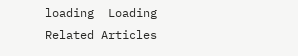loading  Loading Related Articles